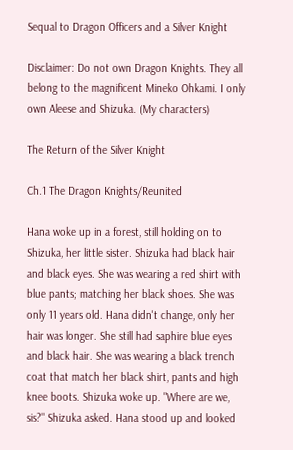Sequal to Dragon Officers and a Silver Knight

Disclaimer: Do not own Dragon Knights. They all belong to the magnificent Mineko Ohkami. I only own Aleese and Shizuka. (My characters)

The Return of the Silver Knight

Ch.1 The Dragon Knights/Reunited

Hana woke up in a forest, still holding on to Shizuka, her little sister. Shizuka had black hair and black eyes. She was wearing a red shirt with blue pants; matching her black shoes. She was only 11 years old. Hana didn't change, only her hair was longer. She still had saphire blue eyes and black hair. She was wearing a black trench coat that match her black shirt, pants and high knee boots. Shizuka woke up. "Where are we, sis?" Shizuka asked. Hana stood up and looked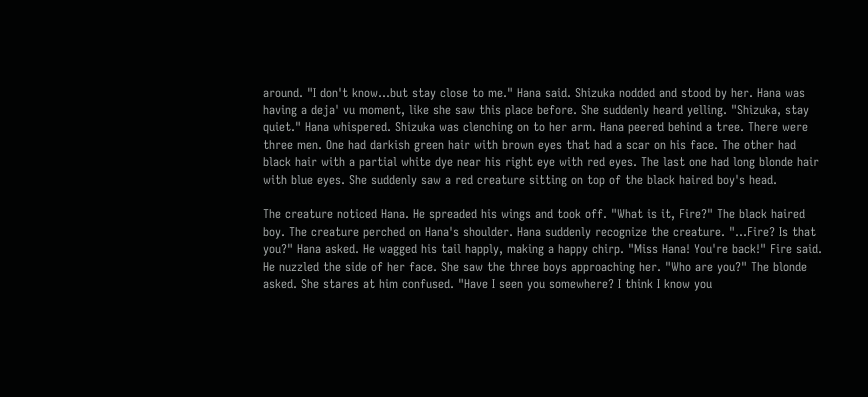around. "I don't know...but stay close to me." Hana said. Shizuka nodded and stood by her. Hana was having a deja' vu moment, like she saw this place before. She suddenly heard yelling. "Shizuka, stay quiet." Hana whispered. Shizuka was clenching on to her arm. Hana peered behind a tree. There were three men. One had darkish green hair with brown eyes that had a scar on his face. The other had black hair with a partial white dye near his right eye with red eyes. The last one had long blonde hair with blue eyes. She suddenly saw a red creature sitting on top of the black haired boy's head.

The creature noticed Hana. He spreaded his wings and took off. "What is it, Fire?" The black haired boy. The creature perched on Hana's shoulder. Hana suddenly recognize the creature. "...Fire? Is that you?" Hana asked. He wagged his tail happly, making a happy chirp. "Miss Hana! You're back!" Fire said. He nuzzled the side of her face. She saw the three boys approaching her. "Who are you?" The blonde asked. She stares at him confused. "Have I seen you somewhere? I think I know you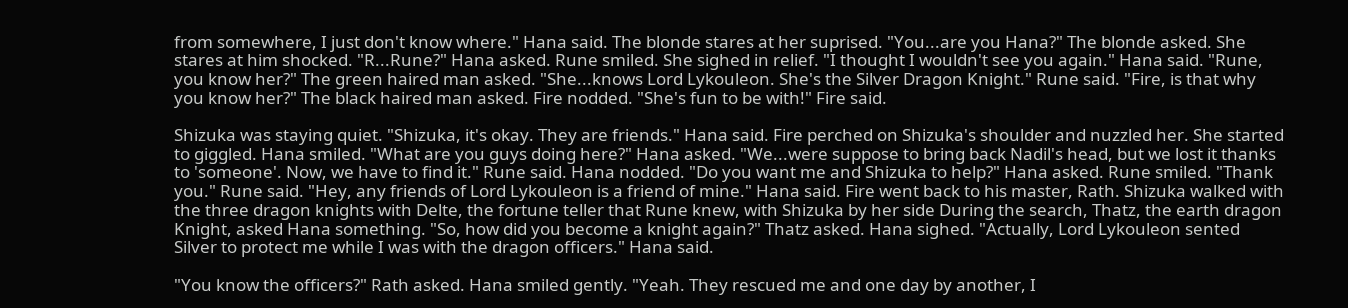from somewhere, I just don't know where." Hana said. The blonde stares at her suprised. "You...are you Hana?" The blonde asked. She stares at him shocked. "R...Rune?" Hana asked. Rune smiled. She sighed in relief. "I thought I wouldn't see you again." Hana said. "Rune, you know her?" The green haired man asked. "She...knows Lord Lykouleon. She's the Silver Dragon Knight." Rune said. "Fire, is that why you know her?" The black haired man asked. Fire nodded. "She's fun to be with!" Fire said.

Shizuka was staying quiet. "Shizuka, it's okay. They are friends." Hana said. Fire perched on Shizuka's shoulder and nuzzled her. She started to giggled. Hana smiled. "What are you guys doing here?" Hana asked. "We...were suppose to bring back Nadil's head, but we lost it thanks to 'someone'. Now, we have to find it." Rune said. Hana nodded. "Do you want me and Shizuka to help?" Hana asked. Rune smiled. "Thank you." Rune said. "Hey, any friends of Lord Lykouleon is a friend of mine." Hana said. Fire went back to his master, Rath. Shizuka walked with the three dragon knights with Delte, the fortune teller that Rune knew, with Shizuka by her side During the search, Thatz, the earth dragon Knight, asked Hana something. "So, how did you become a knight again?" Thatz asked. Hana sighed. "Actually, Lord Lykouleon sented Silver to protect me while I was with the dragon officers." Hana said.

"You know the officers?" Rath asked. Hana smiled gently. "Yeah. They rescued me and one day by another, I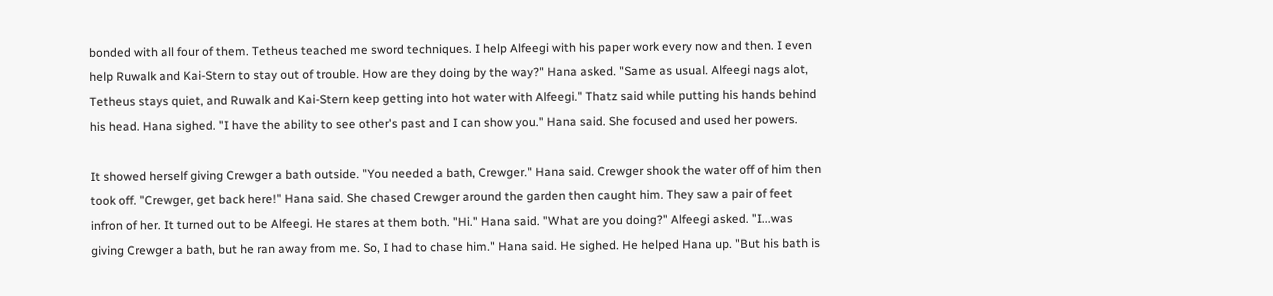bonded with all four of them. Tetheus teached me sword techniques. I help Alfeegi with his paper work every now and then. I even help Ruwalk and Kai-Stern to stay out of trouble. How are they doing by the way?" Hana asked. "Same as usual. Alfeegi nags alot, Tetheus stays quiet, and Ruwalk and Kai-Stern keep getting into hot water with Alfeegi." Thatz said while putting his hands behind his head. Hana sighed. "I have the ability to see other's past and I can show you." Hana said. She focused and used her powers.

It showed herself giving Crewger a bath outside. "You needed a bath, Crewger." Hana said. Crewger shook the water off of him then took off. "Crewger, get back here!" Hana said. She chased Crewger around the garden then caught him. They saw a pair of feet infron of her. It turned out to be Alfeegi. He stares at them both. "Hi." Hana said. "What are you doing?" Alfeegi asked. "I...was giving Crewger a bath, but he ran away from me. So, I had to chase him." Hana said. He sighed. He helped Hana up. "But his bath is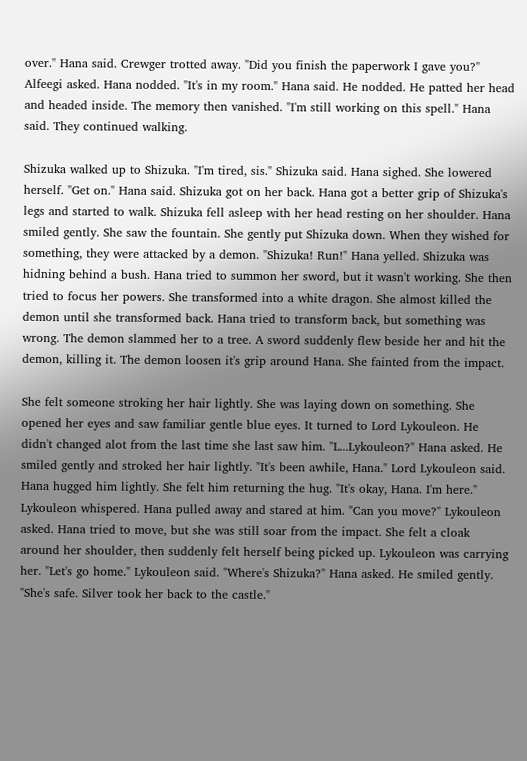over." Hana said. Crewger trotted away. "Did you finish the paperwork I gave you?" Alfeegi asked. Hana nodded. "It's in my room." Hana said. He nodded. He patted her head and headed inside. The memory then vanished. "I'm still working on this spell." Hana said. They continued walking.

Shizuka walked up to Shizuka. "I'm tired, sis." Shizuka said. Hana sighed. She lowered herself. "Get on." Hana said. Shizuka got on her back. Hana got a better grip of Shizuka's legs and started to walk. Shizuka fell asleep with her head resting on her shoulder. Hana smiled gently. She saw the fountain. She gently put Shizuka down. When they wished for something, they were attacked by a demon. "Shizuka! Run!" Hana yelled. Shizuka was hidning behind a bush. Hana tried to summon her sword, but it wasn't working. She then tried to focus her powers. She transformed into a white dragon. She almost killed the demon until she transformed back. Hana tried to transform back, but something was wrong. The demon slammed her to a tree. A sword suddenly flew beside her and hit the demon, killing it. The demon loosen it's grip around Hana. She fainted from the impact.

She felt someone stroking her hair lightly. She was laying down on something. She opened her eyes and saw familiar gentle blue eyes. It turned to Lord Lykouleon. He didn't changed alot from the last time she last saw him. "L...Lykouleon?" Hana asked. He smiled gently and stroked her hair lightly. "It's been awhile, Hana." Lord Lykouleon said. Hana hugged him lightly. She felt him returning the hug. "It's okay, Hana. I'm here." Lykouleon whispered. Hana pulled away and stared at him. "Can you move?" Lykouleon asked. Hana tried to move, but she was still soar from the impact. She felt a cloak around her shoulder, then suddenly felt herself being picked up. Lykouleon was carrying her. "Let's go home." Lykouleon said. "Where's Shizuka?" Hana asked. He smiled gently. "She's safe. Silver took her back to the castle."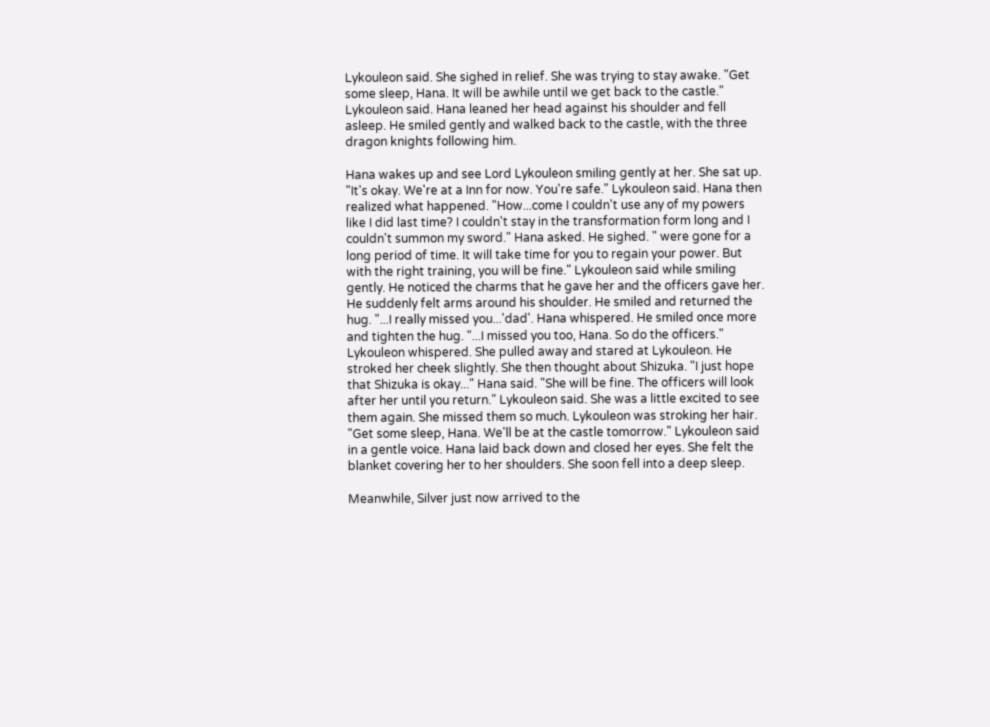Lykouleon said. She sighed in relief. She was trying to stay awake. "Get some sleep, Hana. It will be awhile until we get back to the castle." Lykouleon said. Hana leaned her head against his shoulder and fell asleep. He smiled gently and walked back to the castle, with the three dragon knights following him.

Hana wakes up and see Lord Lykouleon smiling gently at her. She sat up. "It's okay. We're at a Inn for now. You're safe." Lykouleon said. Hana then realized what happened. "How...come I couldn't use any of my powers like I did last time? I couldn't stay in the transformation form long and I couldn't summon my sword." Hana asked. He sighed. " were gone for a long period of time. It will take time for you to regain your power. But with the right training, you will be fine." Lykouleon said while smiling gently. He noticed the charms that he gave her and the officers gave her. He suddenly felt arms around his shoulder. He smiled and returned the hug. "...I really missed you...'dad'. Hana whispered. He smiled once more and tighten the hug. "...I missed you too, Hana. So do the officers." Lykouleon whispered. She pulled away and stared at Lykouleon. He stroked her cheek slightly. She then thought about Shizuka. "I just hope that Shizuka is okay..." Hana said. "She will be fine. The officers will look after her until you return." Lykouleon said. She was a little excited to see them again. She missed them so much. Lykouleon was stroking her hair. "Get some sleep, Hana. We'll be at the castle tomorrow." Lykouleon said in a gentle voice. Hana laid back down and closed her eyes. She felt the blanket covering her to her shoulders. She soon fell into a deep sleep.

Meanwhile, Silver just now arrived to the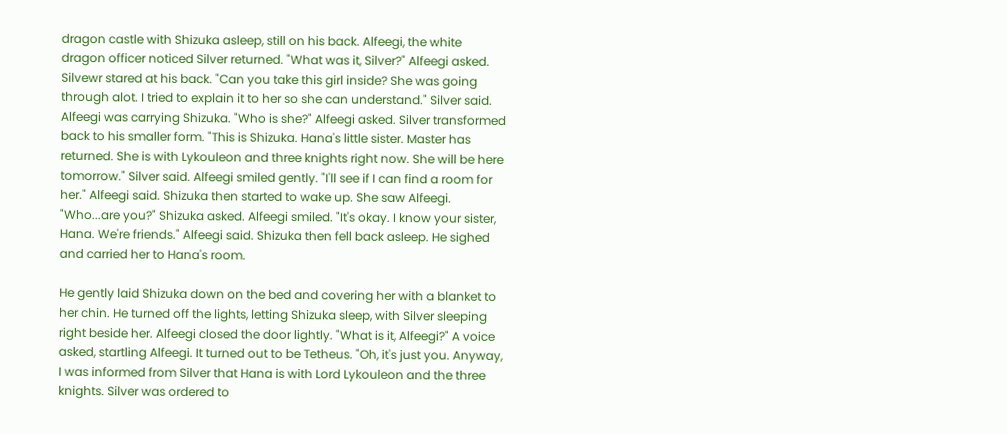dragon castle with Shizuka asleep, still on his back. Alfeegi, the white dragon officer noticed Silver returned. "What was it, Silver?" Alfeegi asked. Silvewr stared at his back. "Can you take this girl inside? She was going through alot. I tried to explain it to her so she can understand." Silver said. Alfeegi was carrying Shizuka. "Who is she?" Alfeegi asked. Silver transformed back to his smaller form. "This is Shizuka. Hana's little sister. Master has returned. She is with Lykouleon and three knights right now. She will be here tomorrow." Silver said. Alfeegi smiled gently. "I'll see if I can find a room for her." Alfeegi said. Shizuka then started to wake up. She saw Alfeegi. "Who...are you?" Shizuka asked. Alfeegi smiled. "It's okay. I know your sister, Hana. We're friends." Alfeegi said. Shizuka then fell back asleep. He sighed and carried her to Hana's room.

He gently laid Shizuka down on the bed and covering her with a blanket to her chin. He turned off the lights, letting Shizuka sleep, with Silver sleeping right beside her. Alfeegi closed the door lightly. "What is it, Alfeegi?" A voice asked, startling Alfeegi. It turned out to be Tetheus. "Oh, it's just you. Anyway, I was informed from Silver that Hana is with Lord Lykouleon and the three knights. Silver was ordered to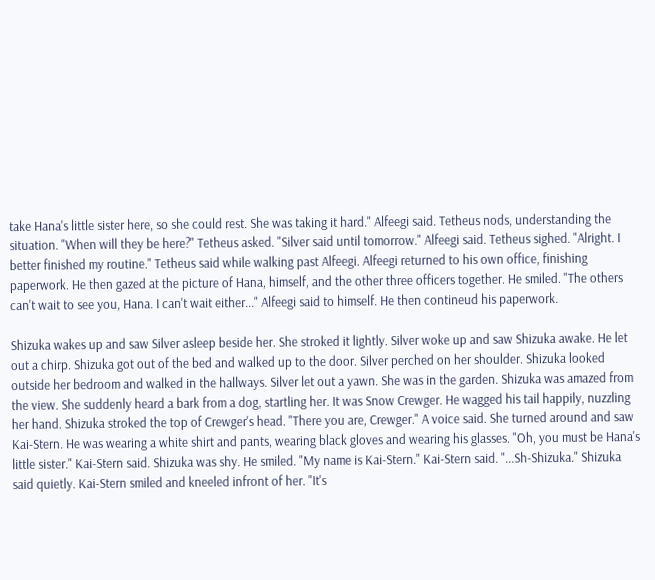take Hana's little sister here, so she could rest. She was taking it hard." Alfeegi said. Tetheus nods, understanding the situation. "When will they be here?" Tetheus asked. "Silver said until tomorrow." Alfeegi said. Tetheus sighed. "Alright. I better finished my routine." Tetheus said while walking past Alfeegi. Alfeegi returned to his own office, finishing paperwork. He then gazed at the picture of Hana, himself, and the other three officers together. He smiled. "The others can't wait to see you, Hana. I can't wait either..." Alfeegi said to himself. He then contineud his paperwork.

Shizuka wakes up and saw Silver asleep beside her. She stroked it lightly. Silver woke up and saw Shizuka awake. He let out a chirp. Shizuka got out of the bed and walked up to the door. Silver perched on her shoulder. Shizuka looked outside her bedroom and walked in the hallways. Silver let out a yawn. She was in the garden. Shizuka was amazed from the view. She suddenly heard a bark from a dog, startling her. It was Snow Crewger. He wagged his tail happily, nuzzling her hand. Shizuka stroked the top of Crewger's head. "There you are, Crewger." A voice said. She turned around and saw Kai-Stern. He was wearing a white shirt and pants, wearing black gloves and wearing his glasses. "Oh, you must be Hana's little sister." Kai-Stern said. Shizuka was shy. He smiled. "My name is Kai-Stern." Kai-Stern said. "...Sh-Shizuka." Shizuka said quietly. Kai-Stern smiled and kneeled infront of her. "It's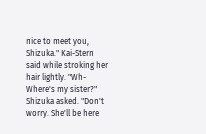nice to meet you, Shizuka." Kai-Stern said while stroking her hair lightly. "Wh-Where's my sister?" Shizuka asked. "Don't worry. She'll be here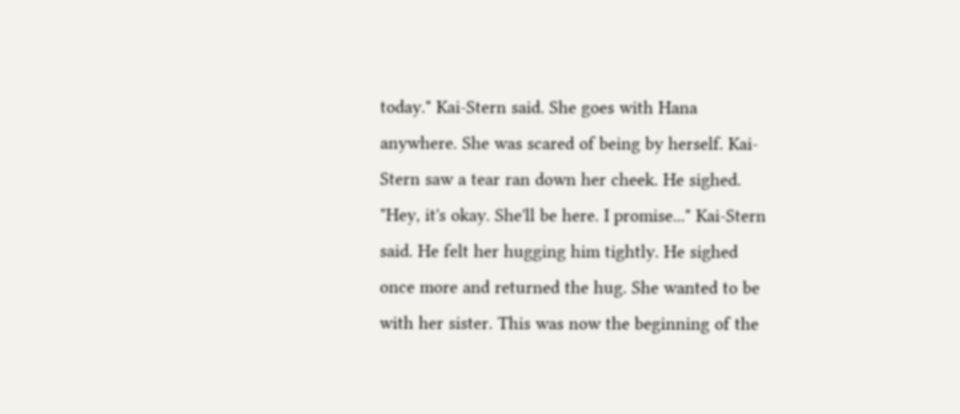today." Kai-Stern said. She goes with Hana anywhere. She was scared of being by herself. Kai-Stern saw a tear ran down her cheek. He sighed. "Hey, it's okay. She'll be here. I promise..." Kai-Stern said. He felt her hugging him tightly. He sighed once more and returned the hug. She wanted to be with her sister. This was now the beginning of the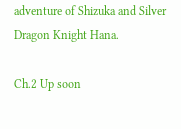adventure of Shizuka and Silver Dragon Knight Hana.

Ch.2 Up soon